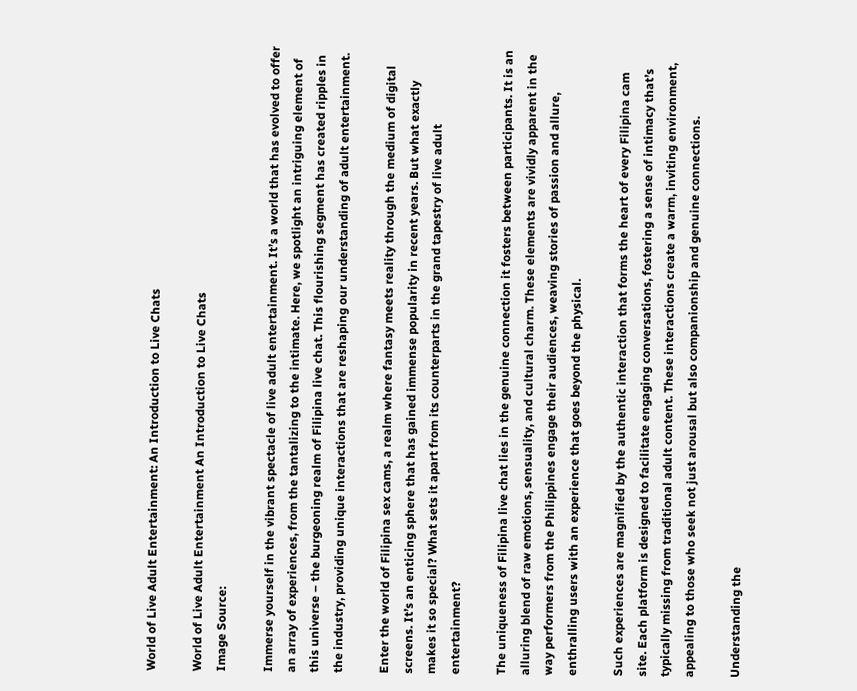World of Live Adult Entertainment: An Introduction to Live Chats

World of Live Adult Entertainment An Introduction to Live Chats
Image Source:

Immerse yourself in the vibrant spectacle of live adult entertainment. It’s a world that has evolved to offer an array of experiences, from the tantalizing to the intimate. Here, we spotlight an intriguing element of this universe – the burgeoning realm of Filipina live chat. This flourishing segment has created ripples in the industry, providing unique interactions that are reshaping our understanding of adult entertainment.

Enter the world of Filipina sex cams, a realm where fantasy meets reality through the medium of digital screens. It’s an enticing sphere that has gained immense popularity in recent years. But what exactly makes it so special? What sets it apart from its counterparts in the grand tapestry of live adult entertainment?

The uniqueness of Filipina live chat lies in the genuine connection it fosters between participants. It is an alluring blend of raw emotions, sensuality, and cultural charm. These elements are vividly apparent in the way performers from the Philippines engage their audiences, weaving stories of passion and allure, enthralling users with an experience that goes beyond the physical.

Such experiences are magnified by the authentic interaction that forms the heart of every Filipina cam site. Each platform is designed to facilitate engaging conversations, fostering a sense of intimacy that’s typically missing from traditional adult content. These interactions create a warm, inviting environment, appealing to those who seek not just arousal but also companionship and genuine connections.

Understanding the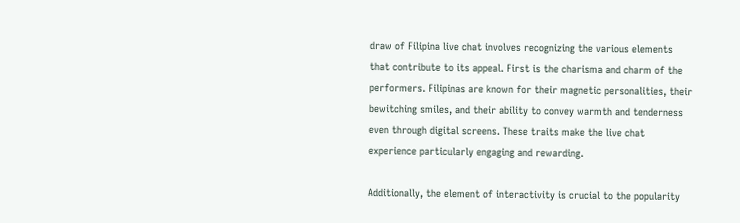draw of Filipina live chat involves recognizing the various elements that contribute to its appeal. First is the charisma and charm of the performers. Filipinas are known for their magnetic personalities, their bewitching smiles, and their ability to convey warmth and tenderness even through digital screens. These traits make the live chat experience particularly engaging and rewarding.

Additionally, the element of interactivity is crucial to the popularity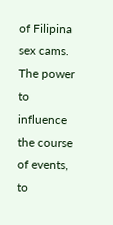of Filipina sex cams. The power to influence the course of events, to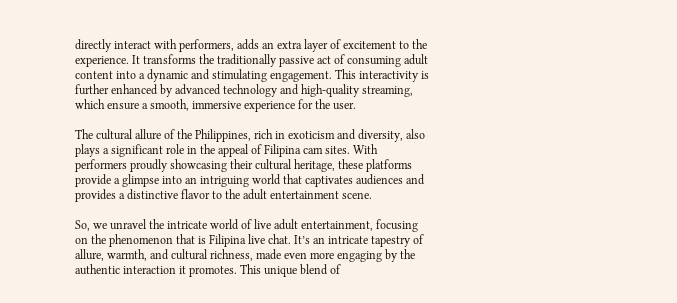directly interact with performers, adds an extra layer of excitement to the experience. It transforms the traditionally passive act of consuming adult content into a dynamic and stimulating engagement. This interactivity is further enhanced by advanced technology and high-quality streaming, which ensure a smooth, immersive experience for the user.

The cultural allure of the Philippines, rich in exoticism and diversity, also plays a significant role in the appeal of Filipina cam sites. With performers proudly showcasing their cultural heritage, these platforms provide a glimpse into an intriguing world that captivates audiences and provides a distinctive flavor to the adult entertainment scene.

So, we unravel the intricate world of live adult entertainment, focusing on the phenomenon that is Filipina live chat. It’s an intricate tapestry of allure, warmth, and cultural richness, made even more engaging by the authentic interaction it promotes. This unique blend of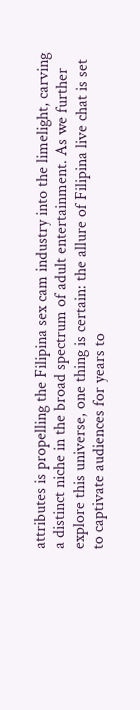attributes is propelling the Filipina sex cam industry into the limelight, carving a distinct niche in the broad spectrum of adult entertainment. As we further explore this universe, one thing is certain: the allure of Filipina live chat is set to captivate audiences for years to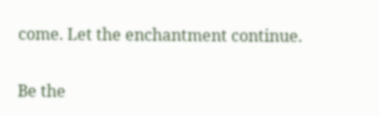come. Let the enchantment continue.

Be the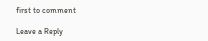first to comment

Leave a Reply